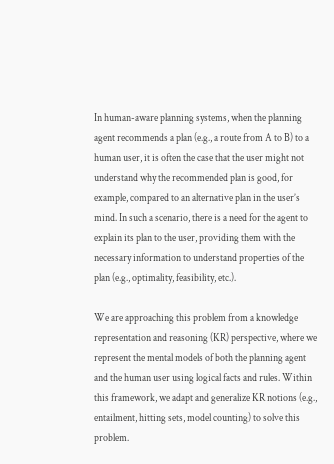In human-aware planning systems, when the planning agent recommends a plan (e.g., a route from A to B) to a human user, it is often the case that the user might not understand why the recommended plan is good, for example, compared to an alternative plan in the user’s mind. In such a scenario, there is a need for the agent to explain its plan to the user, providing them with the necessary information to understand properties of the plan (e.g., optimality, feasibility, etc.).

We are approaching this problem from a knowledge representation and reasoning (KR) perspective, where we represent the mental models of both the planning agent and the human user using logical facts and rules. Within this framework, we adapt and generalize KR notions (e.g., entailment, hitting sets, model counting) to solve this problem.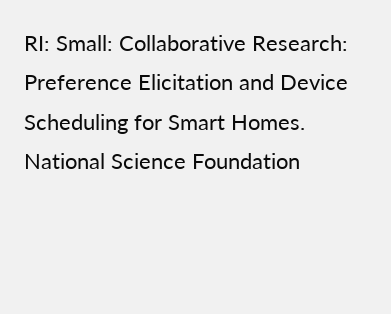RI: Small: Collaborative Research: Preference Elicitation and Device Scheduling for Smart Homes.
National Science Foundation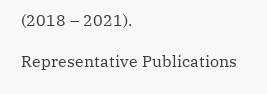(2018 – 2021).

Representative Publications